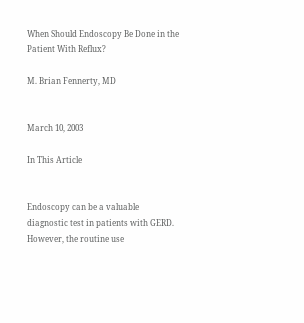When Should Endoscopy Be Done in the Patient With Reflux?

M. Brian Fennerty, MD


March 10, 2003

In This Article


Endoscopy can be a valuable diagnostic test in patients with GERD. However, the routine use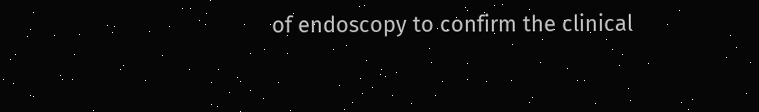of endoscopy to confirm the clinical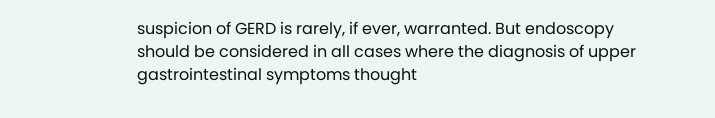suspicion of GERD is rarely, if ever, warranted. But endoscopy should be considered in all cases where the diagnosis of upper gastrointestinal symptoms thought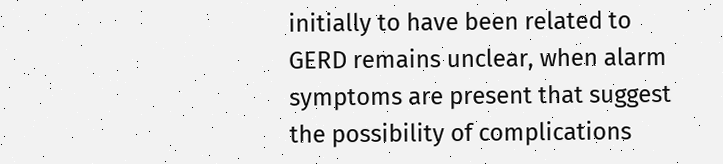initially to have been related to GERD remains unclear, when alarm symptoms are present that suggest the possibility of complications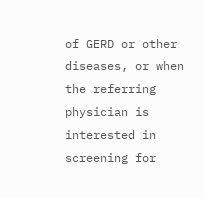of GERD or other diseases, or when the referring physician is interested in screening for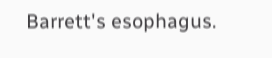Barrett's esophagus.